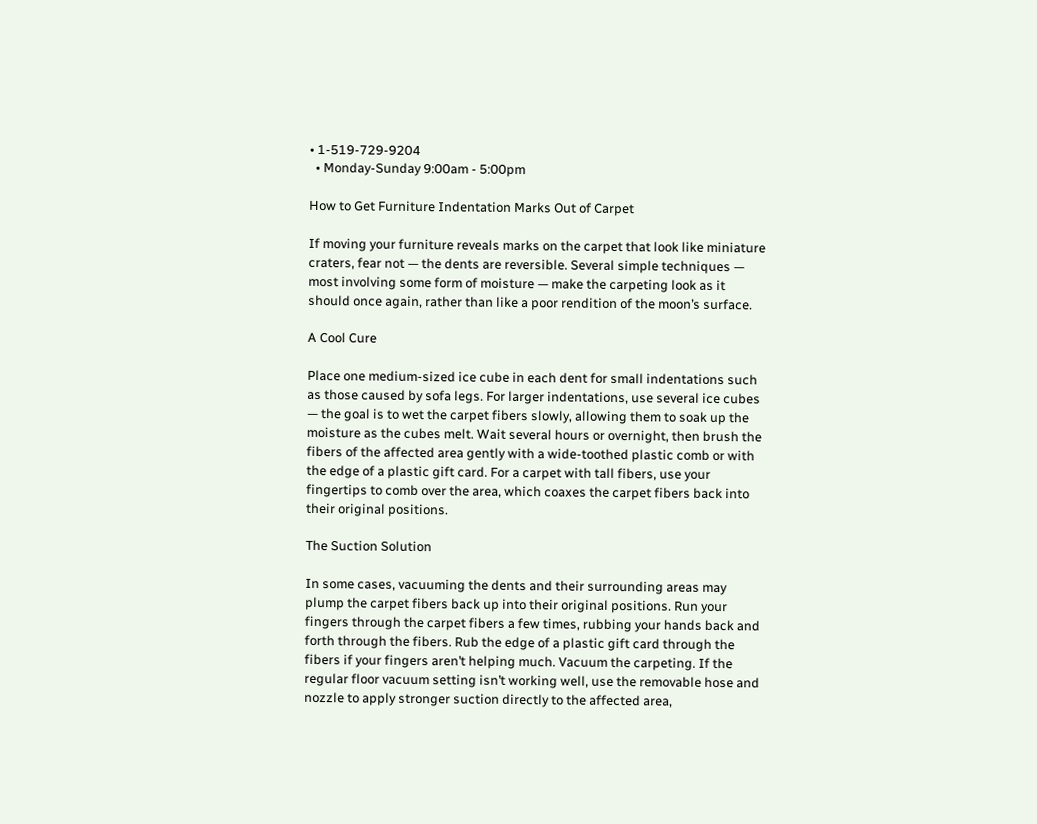• 1-519-729-9204
  • Monday-Sunday 9:00am - 5:00pm

How to Get Furniture Indentation Marks Out of Carpet

If moving your furniture reveals marks on the carpet that look like miniature craters, fear not — the dents are reversible. Several simple techniques — most involving some form of moisture — make the carpeting look as it should once again, rather than like a poor rendition of the moon’s surface.

A Cool Cure

Place one medium-sized ice cube in each dent for small indentations such as those caused by sofa legs. For larger indentations, use several ice cubes — the goal is to wet the carpet fibers slowly, allowing them to soak up the moisture as the cubes melt. Wait several hours or overnight, then brush the fibers of the affected area gently with a wide-toothed plastic comb or with the edge of a plastic gift card. For a carpet with tall fibers, use your fingertips to comb over the area, which coaxes the carpet fibers back into their original positions.

The Suction Solution

In some cases, vacuuming the dents and their surrounding areas may plump the carpet fibers back up into their original positions. Run your fingers through the carpet fibers a few times, rubbing your hands back and forth through the fibers. Rub the edge of a plastic gift card through the fibers if your fingers aren’t helping much. Vacuum the carpeting. If the regular floor vacuum setting isn’t working well, use the removable hose and nozzle to apply stronger suction directly to the affected area,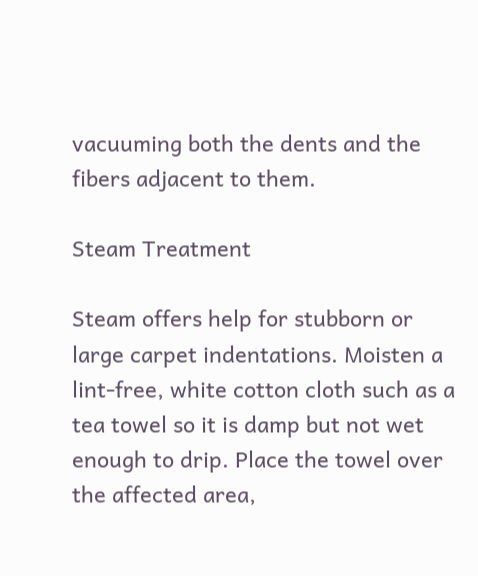vacuuming both the dents and the fibers adjacent to them.

Steam Treatment

Steam offers help for stubborn or large carpet indentations. Moisten a lint-free, white cotton cloth such as a tea towel so it is damp but not wet enough to drip. Place the towel over the affected area,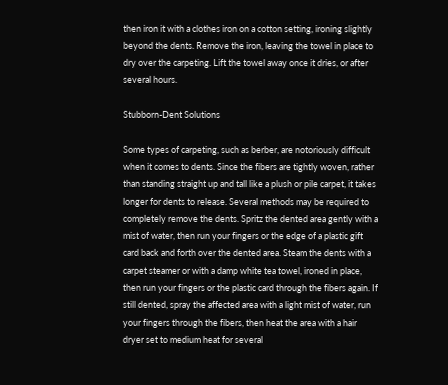then iron it with a clothes iron on a cotton setting, ironing slightly beyond the dents. Remove the iron, leaving the towel in place to dry over the carpeting. Lift the towel away once it dries, or after several hours.

Stubborn-Dent Solutions

Some types of carpeting, such as berber, are notoriously difficult when it comes to dents. Since the fibers are tightly woven, rather than standing straight up and tall like a plush or pile carpet, it takes longer for dents to release. Several methods may be required to completely remove the dents. Spritz the dented area gently with a mist of water, then run your fingers or the edge of a plastic gift card back and forth over the dented area. Steam the dents with a carpet steamer or with a damp white tea towel, ironed in place, then run your fingers or the plastic card through the fibers again. If still dented, spray the affected area with a light mist of water, run your fingers through the fibers, then heat the area with a hair dryer set to medium heat for several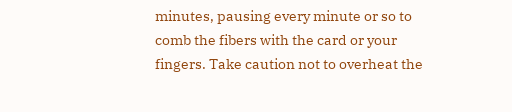minutes, pausing every minute or so to comb the fibers with the card or your fingers. Take caution not to overheat the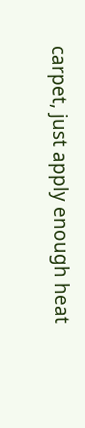carpet, just apply enough heat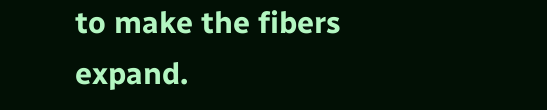to make the fibers expand.